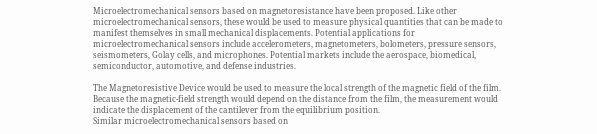Microelectromechanical sensors based on magnetoresistance have been proposed. Like other microelectromechanical sensors, these would be used to measure physical quantities that can be made to manifest themselves in small mechanical displacements. Potential applications for microelectromechanical sensors include accelerometers, magnetometers, bolometers, pressure sensors, seismometers, Golay cells, and microphones. Potential markets include the aerospace, biomedical, semiconductor, automotive, and defense industries.

The Magnetoresistive Device would be used to measure the local strength of the magnetic field of the film. Because the magnetic-field strength would depend on the distance from the film, the measurement would indicate the displacement of the cantilever from the equilibrium position.
Similar microelectromechanical sensors based on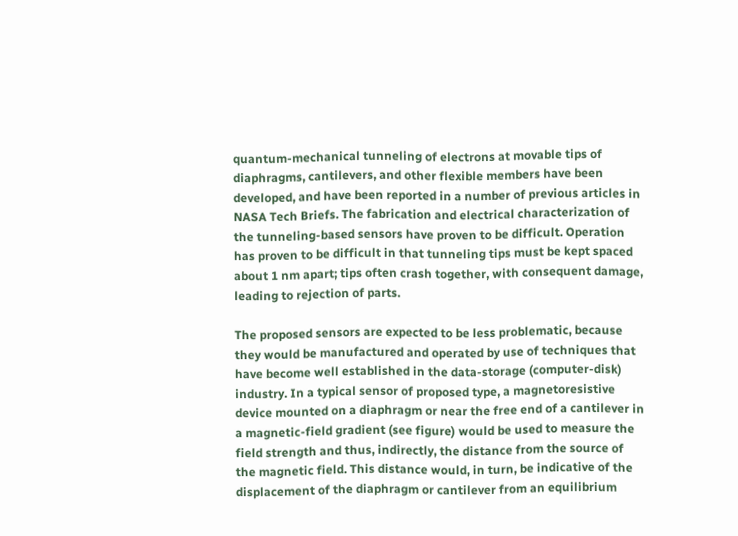quantum-mechanical tunneling of electrons at movable tips of diaphragms, cantilevers, and other flexible members have been developed, and have been reported in a number of previous articles in NASA Tech Briefs. The fabrication and electrical characterization of the tunneling-based sensors have proven to be difficult. Operation has proven to be difficult in that tunneling tips must be kept spaced about 1 nm apart; tips often crash together, with consequent damage, leading to rejection of parts.

The proposed sensors are expected to be less problematic, because they would be manufactured and operated by use of techniques that have become well established in the data-storage (computer-disk) industry. In a typical sensor of proposed type, a magnetoresistive device mounted on a diaphragm or near the free end of a cantilever in a magnetic-field gradient (see figure) would be used to measure the field strength and thus, indirectly, the distance from the source of the magnetic field. This distance would, in turn, be indicative of the displacement of the diaphragm or cantilever from an equilibrium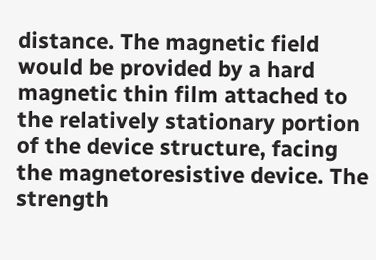distance. The magnetic field would be provided by a hard magnetic thin film attached to the relatively stationary portion of the device structure, facing the magnetoresistive device. The strength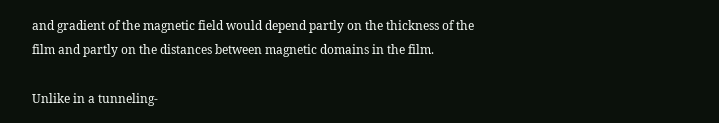and gradient of the magnetic field would depend partly on the thickness of the film and partly on the distances between magnetic domains in the film.

Unlike in a tunneling-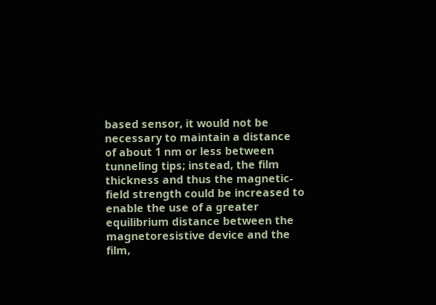based sensor, it would not be necessary to maintain a distance of about 1 nm or less between tunneling tips; instead, the film thickness and thus the magnetic-field strength could be increased to enable the use of a greater equilibrium distance between the magnetoresistive device and the film,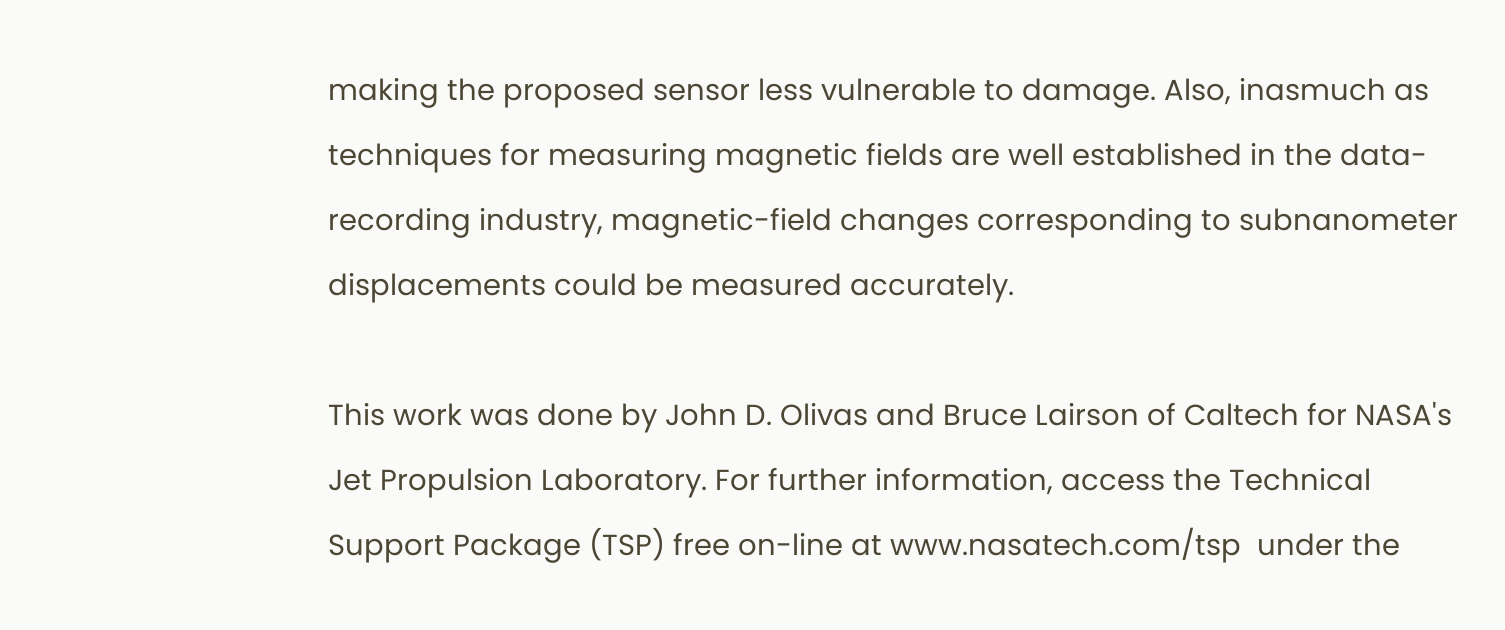making the proposed sensor less vulnerable to damage. Also, inasmuch as techniques for measuring magnetic fields are well established in the data-recording industry, magnetic-field changes corresponding to subnanometer displacements could be measured accurately.

This work was done by John D. Olivas and Bruce Lairson of Caltech for NASA's Jet Propulsion Laboratory. For further information, access the Technical Support Package (TSP) free on-line at www.nasatech.com/tsp  under the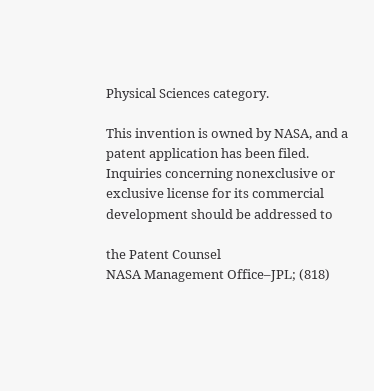Physical Sciences category.

This invention is owned by NASA, and a patent application has been filed. Inquiries concerning nonexclusive or exclusive license for its commercial development should be addressed to

the Patent Counsel
NASA Management Office–JPL; (818)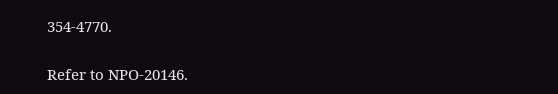354-4770.

Refer to NPO-20146.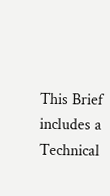This Brief includes a Technical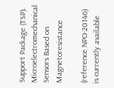Support Package (TSP).
Microelectromechanical Sensors Based on Magnetoresistance

(reference NPO-20146) is currently available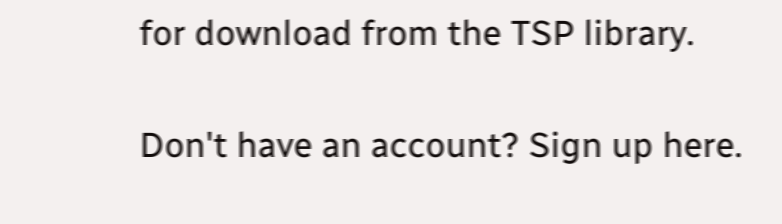for download from the TSP library.

Don't have an account? Sign up here.